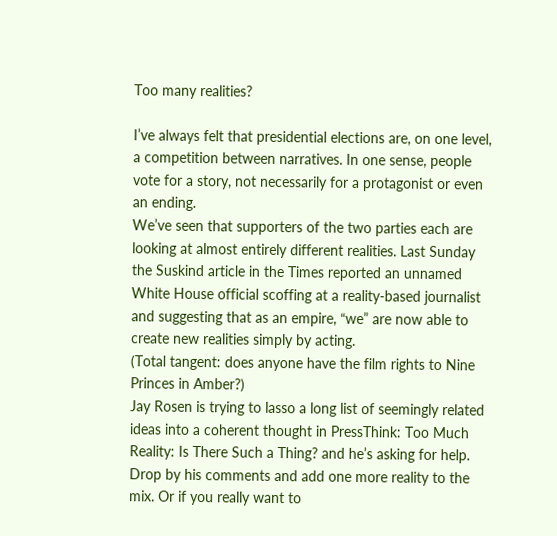Too many realities?

I’ve always felt that presidential elections are, on one level, a competition between narratives. In one sense, people vote for a story, not necessarily for a protagonist or even an ending.
We’ve seen that supporters of the two parties each are looking at almost entirely different realities. Last Sunday the Suskind article in the Times reported an unnamed White House official scoffing at a reality-based journalist and suggesting that as an empire, “we” are now able to create new realities simply by acting.
(Total tangent: does anyone have the film rights to Nine Princes in Amber?)
Jay Rosen is trying to lasso a long list of seemingly related ideas into a coherent thought in PressThink: Too Much Reality: Is There Such a Thing? and he’s asking for help.
Drop by his comments and add one more reality to the mix. Or if you really want to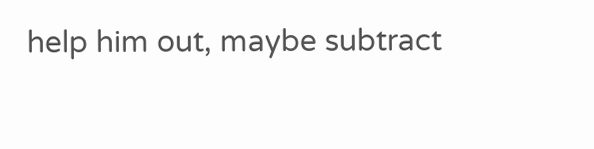help him out, maybe subtract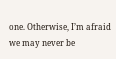one. Otherwise, I’m afraid we may never be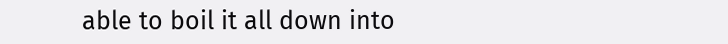able to boil it all down into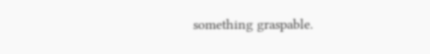something graspable.